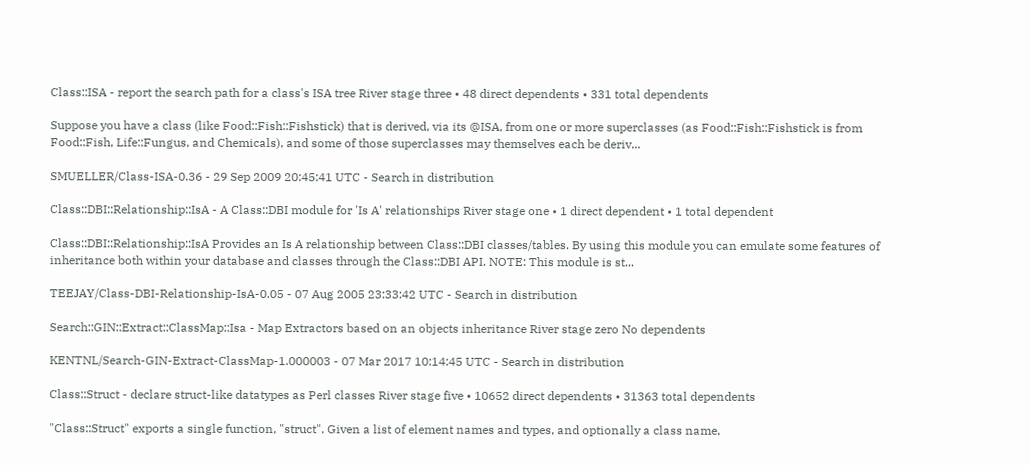Class::ISA - report the search path for a class's ISA tree River stage three • 48 direct dependents • 331 total dependents

Suppose you have a class (like Food::Fish::Fishstick) that is derived, via its @ISA, from one or more superclasses (as Food::Fish::Fishstick is from Food::Fish, Life::Fungus, and Chemicals), and some of those superclasses may themselves each be deriv...

SMUELLER/Class-ISA-0.36 - 29 Sep 2009 20:45:41 UTC - Search in distribution

Class::DBI::Relationship::IsA - A Class::DBI module for 'Is A' relationships River stage one • 1 direct dependent • 1 total dependent

Class::DBI::Relationship::IsA Provides an Is A relationship between Class::DBI classes/tables. By using this module you can emulate some features of inheritance both within your database and classes through the Class::DBI API. NOTE: This module is st...

TEEJAY/Class-DBI-Relationship-IsA-0.05 - 07 Aug 2005 23:33:42 UTC - Search in distribution

Search::GIN::Extract::ClassMap::Isa - Map Extractors based on an objects inheritance River stage zero No dependents

KENTNL/Search-GIN-Extract-ClassMap-1.000003 - 07 Mar 2017 10:14:45 UTC - Search in distribution

Class::Struct - declare struct-like datatypes as Perl classes River stage five • 10652 direct dependents • 31363 total dependents

"Class::Struct" exports a single function, "struct". Given a list of element names and types, and optionally a class name,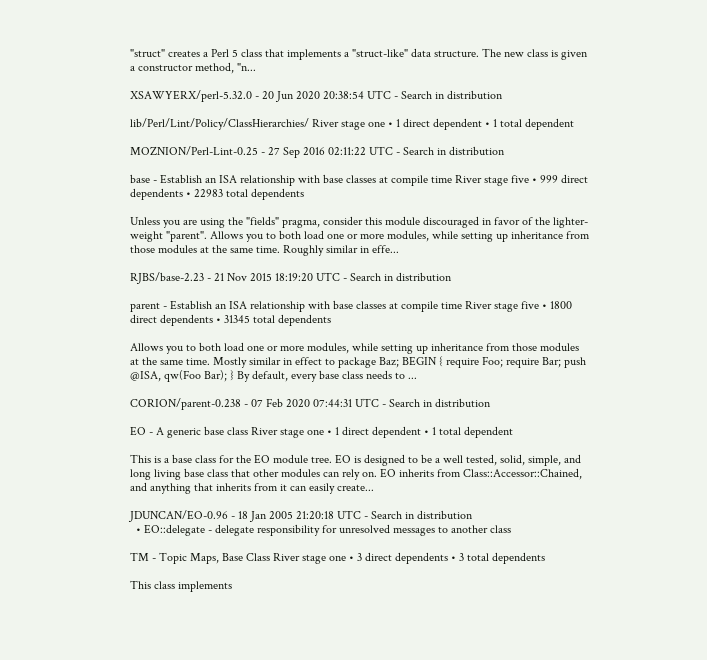"struct" creates a Perl 5 class that implements a "struct-like" data structure. The new class is given a constructor method, "n...

XSAWYERX/perl-5.32.0 - 20 Jun 2020 20:38:54 UTC - Search in distribution

lib/Perl/Lint/Policy/ClassHierarchies/ River stage one • 1 direct dependent • 1 total dependent

MOZNION/Perl-Lint-0.25 - 27 Sep 2016 02:11:22 UTC - Search in distribution

base - Establish an ISA relationship with base classes at compile time River stage five • 999 direct dependents • 22983 total dependents

Unless you are using the "fields" pragma, consider this module discouraged in favor of the lighter-weight "parent". Allows you to both load one or more modules, while setting up inheritance from those modules at the same time. Roughly similar in effe...

RJBS/base-2.23 - 21 Nov 2015 18:19:20 UTC - Search in distribution

parent - Establish an ISA relationship with base classes at compile time River stage five • 1800 direct dependents • 31345 total dependents

Allows you to both load one or more modules, while setting up inheritance from those modules at the same time. Mostly similar in effect to package Baz; BEGIN { require Foo; require Bar; push @ISA, qw(Foo Bar); } By default, every base class needs to ...

CORION/parent-0.238 - 07 Feb 2020 07:44:31 UTC - Search in distribution

EO - A generic base class River stage one • 1 direct dependent • 1 total dependent

This is a base class for the EO module tree. EO is designed to be a well tested, solid, simple, and long living base class that other modules can rely on. EO inherits from Class::Accessor::Chained, and anything that inherits from it can easily create...

JDUNCAN/EO-0.96 - 18 Jan 2005 21:20:18 UTC - Search in distribution
  • EO::delegate - delegate responsibility for unresolved messages to another class

TM - Topic Maps, Base Class River stage one • 3 direct dependents • 3 total dependents

This class implements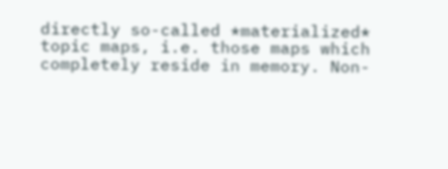directly so-called *materialized* topic maps, i.e. those maps which completely reside in memory. Non-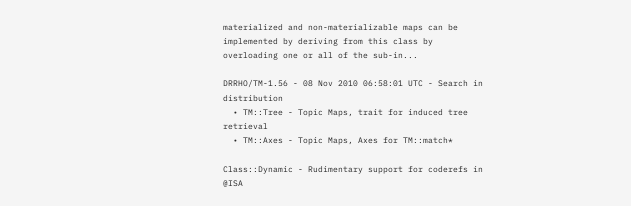materialized and non-materializable maps can be implemented by deriving from this class by overloading one or all of the sub-in...

DRRHO/TM-1.56 - 08 Nov 2010 06:58:01 UTC - Search in distribution
  • TM::Tree - Topic Maps, trait for induced tree retrieval
  • TM::Axes - Topic Maps, Axes for TM::match*

Class::Dynamic - Rudimentary support for coderefs in @ISA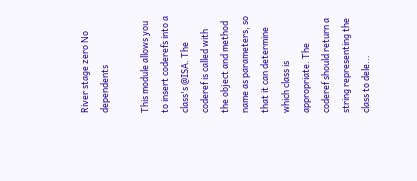River stage zero No dependents

This module allows you to insert coderefs into a class's @ISA. The coderef is called with the object and method name as parameters, so that it can determine which class is appropriate. The coderef should return a string representing the class to dele...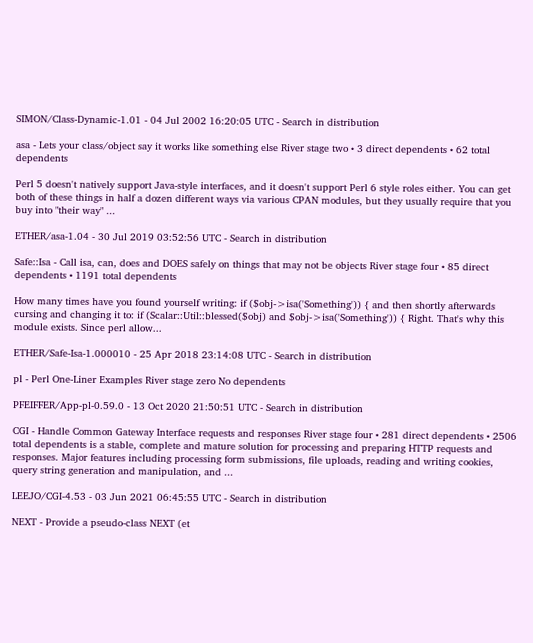SIMON/Class-Dynamic-1.01 - 04 Jul 2002 16:20:05 UTC - Search in distribution

asa - Lets your class/object say it works like something else River stage two • 3 direct dependents • 62 total dependents

Perl 5 doesn't natively support Java-style interfaces, and it doesn't support Perl 6 style roles either. You can get both of these things in half a dozen different ways via various CPAN modules, but they usually require that you buy into "their way" ...

ETHER/asa-1.04 - 30 Jul 2019 03:52:56 UTC - Search in distribution

Safe::Isa - Call isa, can, does and DOES safely on things that may not be objects River stage four • 85 direct dependents • 1191 total dependents

How many times have you found yourself writing: if ($obj->isa('Something')) { and then shortly afterwards cursing and changing it to: if (Scalar::Util::blessed($obj) and $obj->isa('Something')) { Right. That's why this module exists. Since perl allow...

ETHER/Safe-Isa-1.000010 - 25 Apr 2018 23:14:08 UTC - Search in distribution

pl - Perl One-Liner Examples River stage zero No dependents

PFEIFFER/App-pl-0.59.0 - 13 Oct 2020 21:50:51 UTC - Search in distribution

CGI - Handle Common Gateway Interface requests and responses River stage four • 281 direct dependents • 2506 total dependents is a stable, complete and mature solution for processing and preparing HTTP requests and responses. Major features including processing form submissions, file uploads, reading and writing cookies, query string generation and manipulation, and ...

LEEJO/CGI-4.53 - 03 Jun 2021 06:45:55 UTC - Search in distribution

NEXT - Provide a pseudo-class NEXT (et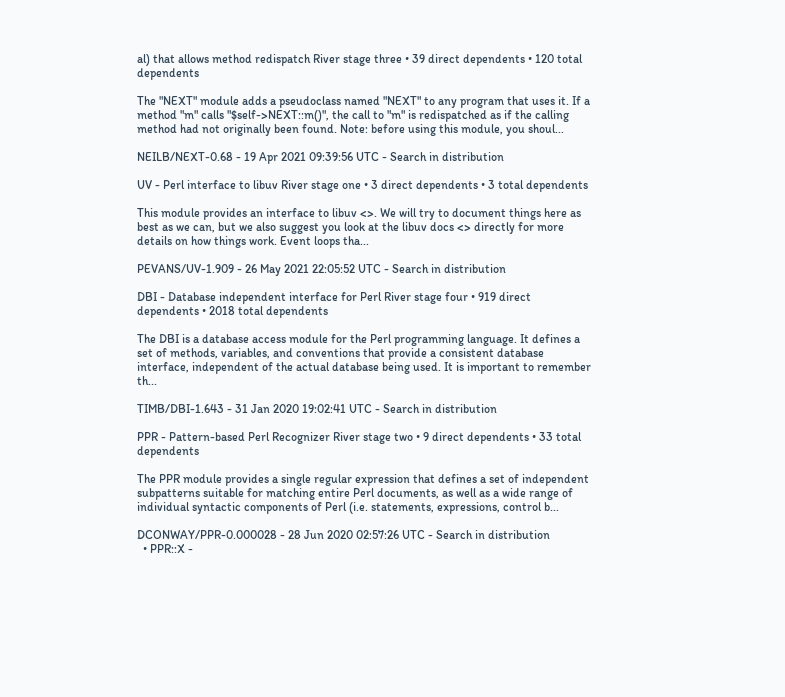al) that allows method redispatch River stage three • 39 direct dependents • 120 total dependents

The "NEXT" module adds a pseudoclass named "NEXT" to any program that uses it. If a method "m" calls "$self->NEXT::m()", the call to "m" is redispatched as if the calling method had not originally been found. Note: before using this module, you shoul...

NEILB/NEXT-0.68 - 19 Apr 2021 09:39:56 UTC - Search in distribution

UV - Perl interface to libuv River stage one • 3 direct dependents • 3 total dependents

This module provides an interface to libuv <>. We will try to document things here as best as we can, but we also suggest you look at the libuv docs <> directly for more details on how things work. Event loops tha...

PEVANS/UV-1.909 - 26 May 2021 22:05:52 UTC - Search in distribution

DBI - Database independent interface for Perl River stage four • 919 direct dependents • 2018 total dependents

The DBI is a database access module for the Perl programming language. It defines a set of methods, variables, and conventions that provide a consistent database interface, independent of the actual database being used. It is important to remember th...

TIMB/DBI-1.643 - 31 Jan 2020 19:02:41 UTC - Search in distribution

PPR - Pattern-based Perl Recognizer River stage two • 9 direct dependents • 33 total dependents

The PPR module provides a single regular expression that defines a set of independent subpatterns suitable for matching entire Perl documents, as well as a wide range of individual syntactic components of Perl (i.e. statements, expressions, control b...

DCONWAY/PPR-0.000028 - 28 Jun 2020 02:57:26 UTC - Search in distribution
  • PPR::X -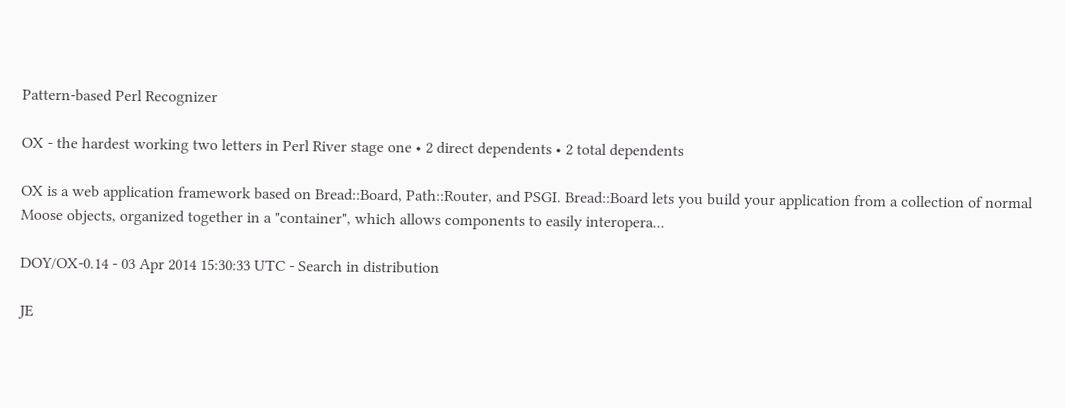Pattern-based Perl Recognizer

OX - the hardest working two letters in Perl River stage one • 2 direct dependents • 2 total dependents

OX is a web application framework based on Bread::Board, Path::Router, and PSGI. Bread::Board lets you build your application from a collection of normal Moose objects, organized together in a "container", which allows components to easily interopera...

DOY/OX-0.14 - 03 Apr 2014 15:30:33 UTC - Search in distribution

JE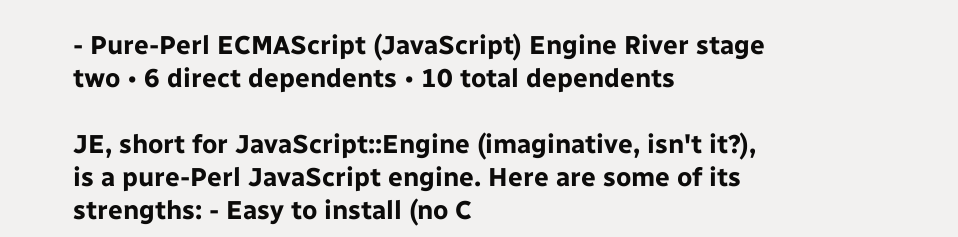- Pure-Perl ECMAScript (JavaScript) Engine River stage two • 6 direct dependents • 10 total dependents

JE, short for JavaScript::Engine (imaginative, isn't it?), is a pure-Perl JavaScript engine. Here are some of its strengths: - Easy to install (no C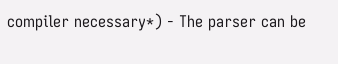compiler necessary*) - The parser can be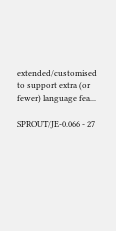extended/customised to support extra (or fewer) language fea...

SPROUT/JE-0.066 - 27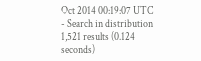Oct 2014 00:19:07 UTC - Search in distribution
1,521 results (0.124 seconds)